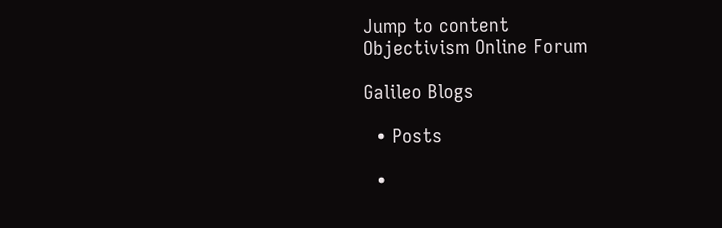Jump to content
Objectivism Online Forum

Galileo Blogs

  • Posts

  •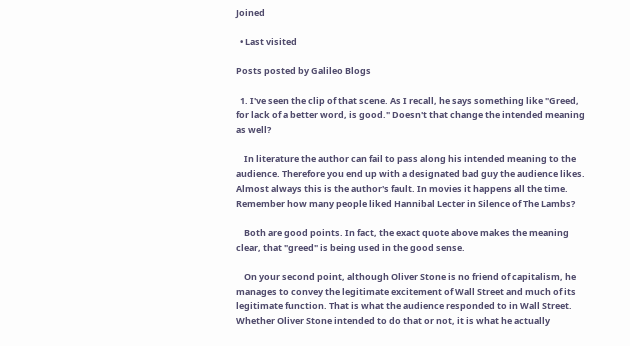Joined

  • Last visited

Posts posted by Galileo Blogs

  1. I've seen the clip of that scene. As I recall, he says something like "Greed, for lack of a better word, is good." Doesn't that change the intended meaning as well?

    In literature the author can fail to pass along his intended meaning to the audience. Therefore you end up with a designated bad guy the audience likes. Almost always this is the author's fault. In movies it happens all the time. Remember how many people liked Hannibal Lecter in Silence of The Lambs?

    Both are good points. In fact, the exact quote above makes the meaning clear, that "greed" is being used in the good sense.

    On your second point, although Oliver Stone is no friend of capitalism, he manages to convey the legitimate excitement of Wall Street and much of its legitimate function. That is what the audience responded to in Wall Street. Whether Oliver Stone intended to do that or not, it is what he actually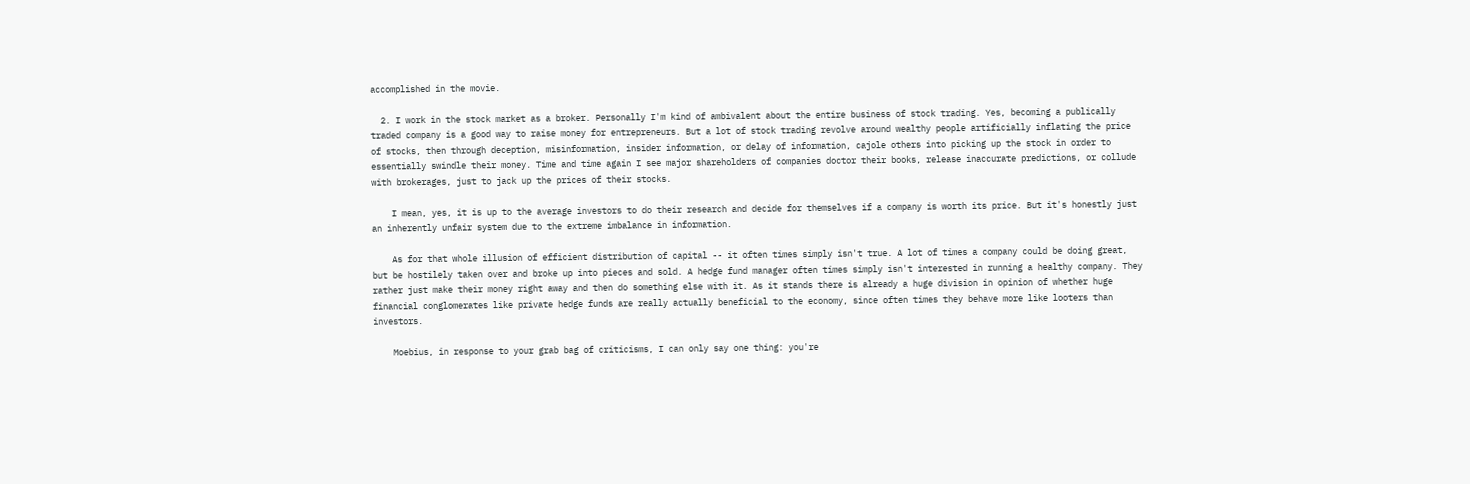accomplished in the movie.

  2. I work in the stock market as a broker. Personally I'm kind of ambivalent about the entire business of stock trading. Yes, becoming a publically traded company is a good way to raise money for entrepreneurs. But a lot of stock trading revolve around wealthy people artificially inflating the price of stocks, then through deception, misinformation, insider information, or delay of information, cajole others into picking up the stock in order to essentially swindle their money. Time and time again I see major shareholders of companies doctor their books, release inaccurate predictions, or collude with brokerages, just to jack up the prices of their stocks.

    I mean, yes, it is up to the average investors to do their research and decide for themselves if a company is worth its price. But it's honestly just an inherently unfair system due to the extreme imbalance in information.

    As for that whole illusion of efficient distribution of capital -- it often times simply isn't true. A lot of times a company could be doing great, but be hostilely taken over and broke up into pieces and sold. A hedge fund manager often times simply isn't interested in running a healthy company. They rather just make their money right away and then do something else with it. As it stands there is already a huge division in opinion of whether huge financial conglomerates like private hedge funds are really actually beneficial to the economy, since often times they behave more like looters than investors.

    Moebius, in response to your grab bag of criticisms, I can only say one thing: you're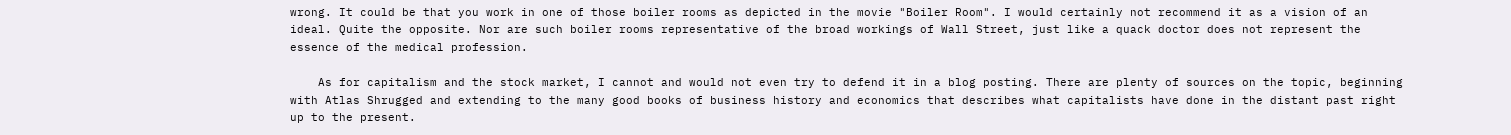wrong. It could be that you work in one of those boiler rooms as depicted in the movie "Boiler Room". I would certainly not recommend it as a vision of an ideal. Quite the opposite. Nor are such boiler rooms representative of the broad workings of Wall Street, just like a quack doctor does not represent the essence of the medical profession.

    As for capitalism and the stock market, I cannot and would not even try to defend it in a blog posting. There are plenty of sources on the topic, beginning with Atlas Shrugged and extending to the many good books of business history and economics that describes what capitalists have done in the distant past right up to the present.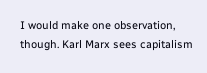I would make one observation, though. Karl Marx sees capitalism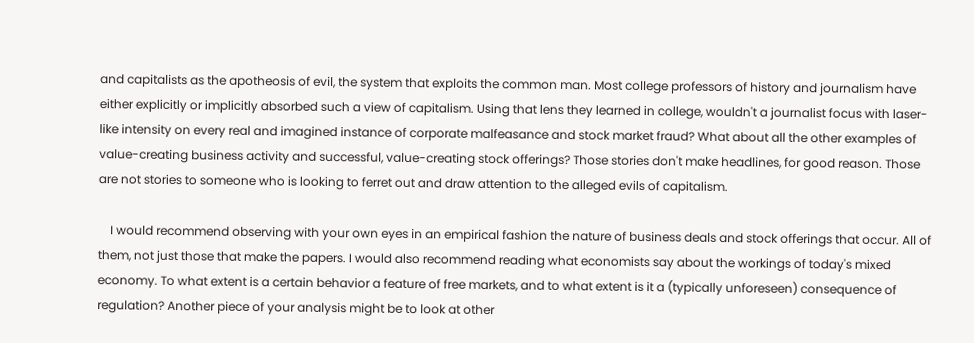and capitalists as the apotheosis of evil, the system that exploits the common man. Most college professors of history and journalism have either explicitly or implicitly absorbed such a view of capitalism. Using that lens they learned in college, wouldn't a journalist focus with laser-like intensity on every real and imagined instance of corporate malfeasance and stock market fraud? What about all the other examples of value-creating business activity and successful, value-creating stock offerings? Those stories don't make headlines, for good reason. Those are not stories to someone who is looking to ferret out and draw attention to the alleged evils of capitalism.

    I would recommend observing with your own eyes in an empirical fashion the nature of business deals and stock offerings that occur. All of them, not just those that make the papers. I would also recommend reading what economists say about the workings of today's mixed economy. To what extent is a certain behavior a feature of free markets, and to what extent is it a (typically unforeseen) consequence of regulation? Another piece of your analysis might be to look at other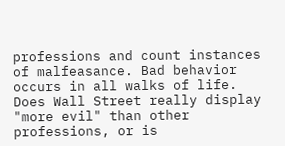professions and count instances of malfeasance. Bad behavior occurs in all walks of life. Does Wall Street really display "more evil" than other professions, or is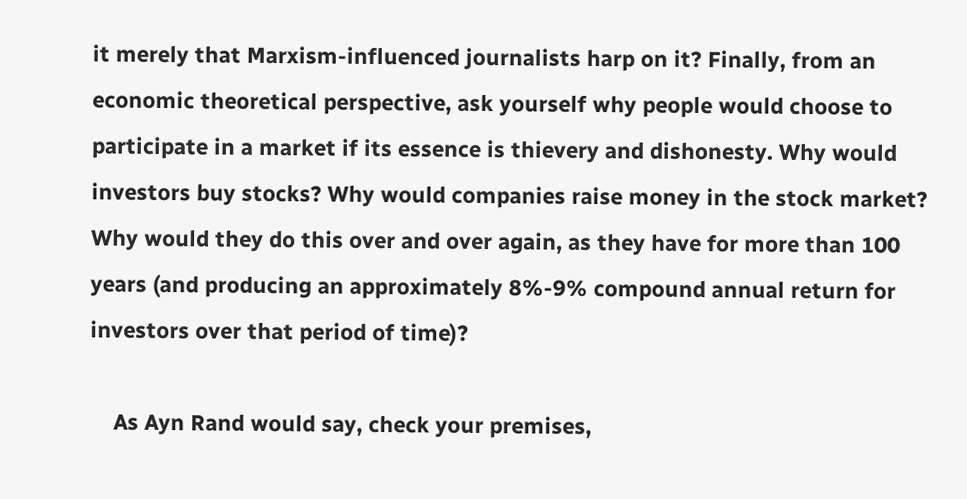it merely that Marxism-influenced journalists harp on it? Finally, from an economic theoretical perspective, ask yourself why people would choose to participate in a market if its essence is thievery and dishonesty. Why would investors buy stocks? Why would companies raise money in the stock market? Why would they do this over and over again, as they have for more than 100 years (and producing an approximately 8%-9% compound annual return for investors over that period of time)?

    As Ayn Rand would say, check your premises,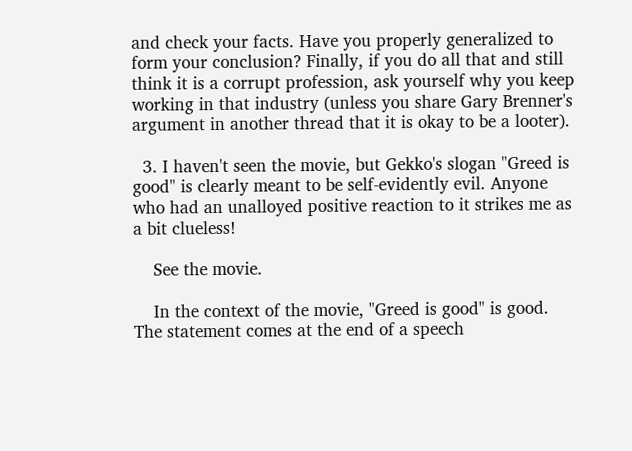and check your facts. Have you properly generalized to form your conclusion? Finally, if you do all that and still think it is a corrupt profession, ask yourself why you keep working in that industry (unless you share Gary Brenner's argument in another thread that it is okay to be a looter).

  3. I haven't seen the movie, but Gekko's slogan "Greed is good" is clearly meant to be self-evidently evil. Anyone who had an unalloyed positive reaction to it strikes me as a bit clueless!

    See the movie.

    In the context of the movie, "Greed is good" is good. The statement comes at the end of a speech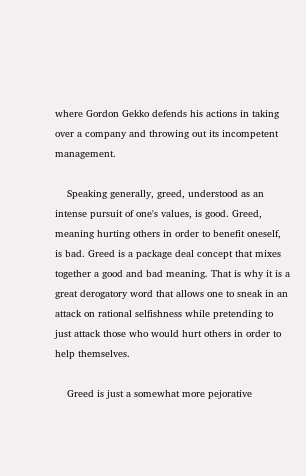where Gordon Gekko defends his actions in taking over a company and throwing out its incompetent management.

    Speaking generally, greed, understood as an intense pursuit of one's values, is good. Greed, meaning hurting others in order to benefit oneself, is bad. Greed is a package deal concept that mixes together a good and bad meaning. That is why it is a great derogatory word that allows one to sneak in an attack on rational selfishness while pretending to just attack those who would hurt others in order to help themselves.

    Greed is just a somewhat more pejorative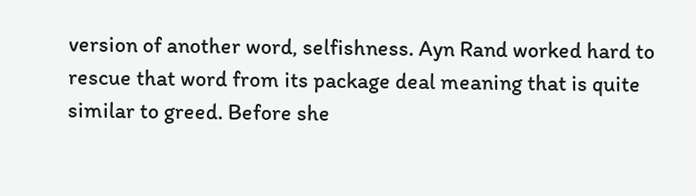version of another word, selfishness. Ayn Rand worked hard to rescue that word from its package deal meaning that is quite similar to greed. Before she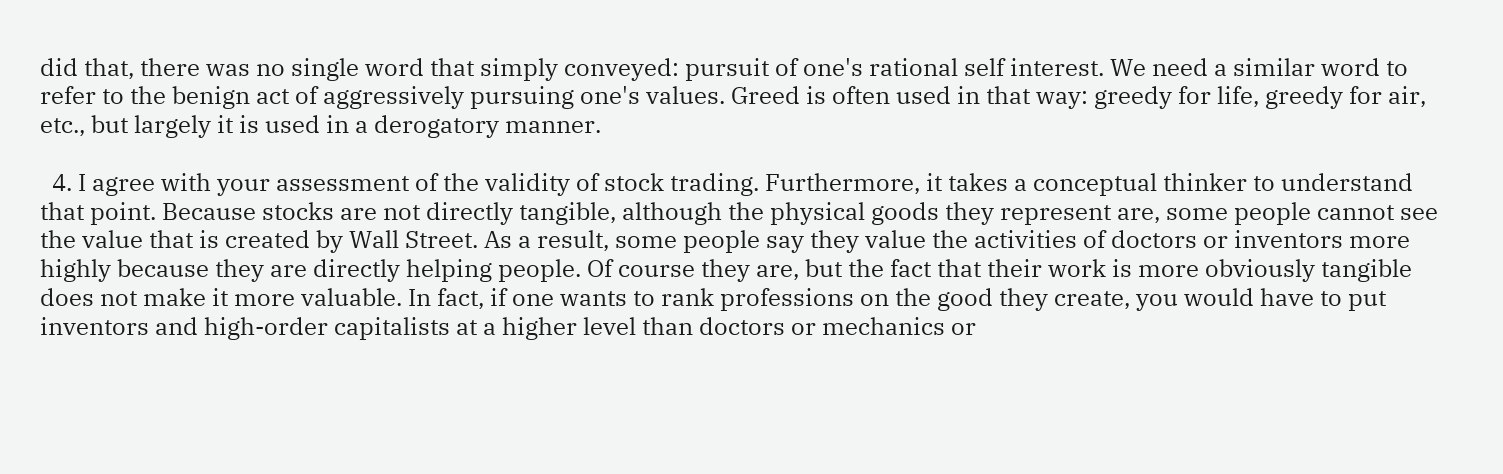did that, there was no single word that simply conveyed: pursuit of one's rational self interest. We need a similar word to refer to the benign act of aggressively pursuing one's values. Greed is often used in that way: greedy for life, greedy for air, etc., but largely it is used in a derogatory manner.

  4. I agree with your assessment of the validity of stock trading. Furthermore, it takes a conceptual thinker to understand that point. Because stocks are not directly tangible, although the physical goods they represent are, some people cannot see the value that is created by Wall Street. As a result, some people say they value the activities of doctors or inventors more highly because they are directly helping people. Of course they are, but the fact that their work is more obviously tangible does not make it more valuable. In fact, if one wants to rank professions on the good they create, you would have to put inventors and high-order capitalists at a higher level than doctors or mechanics or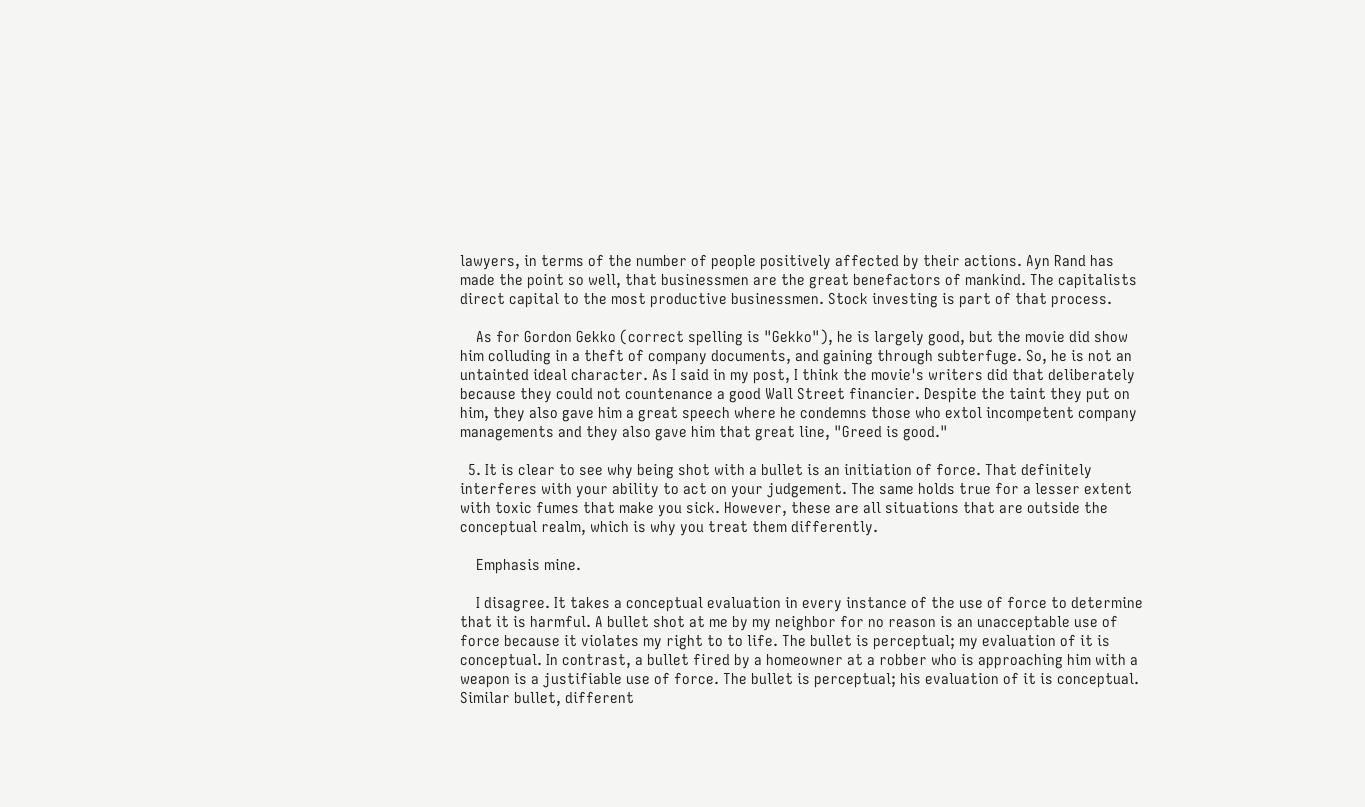lawyers, in terms of the number of people positively affected by their actions. Ayn Rand has made the point so well, that businessmen are the great benefactors of mankind. The capitalists direct capital to the most productive businessmen. Stock investing is part of that process.

    As for Gordon Gekko (correct spelling is "Gekko"), he is largely good, but the movie did show him colluding in a theft of company documents, and gaining through subterfuge. So, he is not an untainted ideal character. As I said in my post, I think the movie's writers did that deliberately because they could not countenance a good Wall Street financier. Despite the taint they put on him, they also gave him a great speech where he condemns those who extol incompetent company managements and they also gave him that great line, "Greed is good."

  5. It is clear to see why being shot with a bullet is an initiation of force. That definitely interferes with your ability to act on your judgement. The same holds true for a lesser extent with toxic fumes that make you sick. However, these are all situations that are outside the conceptual realm, which is why you treat them differently.

    Emphasis mine.

    I disagree. It takes a conceptual evaluation in every instance of the use of force to determine that it is harmful. A bullet shot at me by my neighbor for no reason is an unacceptable use of force because it violates my right to to life. The bullet is perceptual; my evaluation of it is conceptual. In contrast, a bullet fired by a homeowner at a robber who is approaching him with a weapon is a justifiable use of force. The bullet is perceptual; his evaluation of it is conceptual. Similar bullet, different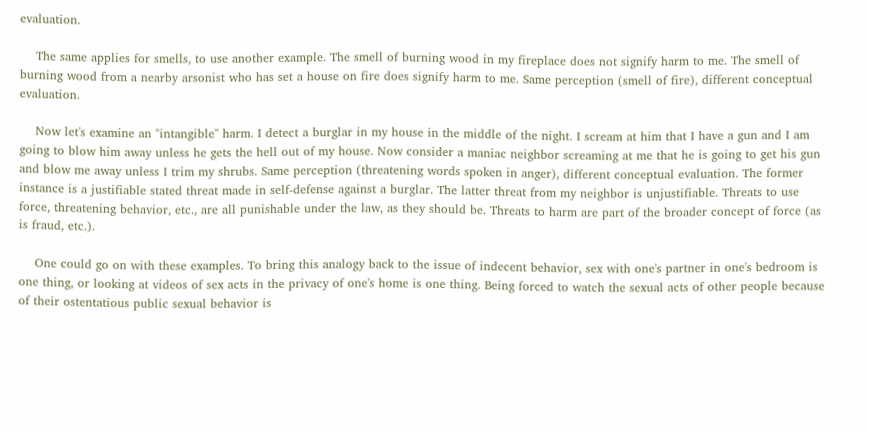evaluation.

    The same applies for smells, to use another example. The smell of burning wood in my fireplace does not signify harm to me. The smell of burning wood from a nearby arsonist who has set a house on fire does signify harm to me. Same perception (smell of fire), different conceptual evaluation.

    Now let's examine an "intangible" harm. I detect a burglar in my house in the middle of the night. I scream at him that I have a gun and I am going to blow him away unless he gets the hell out of my house. Now consider a maniac neighbor screaming at me that he is going to get his gun and blow me away unless I trim my shrubs. Same perception (threatening words spoken in anger), different conceptual evaluation. The former instance is a justifiable stated threat made in self-defense against a burglar. The latter threat from my neighbor is unjustifiable. Threats to use force, threatening behavior, etc., are all punishable under the law, as they should be. Threats to harm are part of the broader concept of force (as is fraud, etc.).

    One could go on with these examples. To bring this analogy back to the issue of indecent behavior, sex with one's partner in one's bedroom is one thing, or looking at videos of sex acts in the privacy of one's home is one thing. Being forced to watch the sexual acts of other people because of their ostentatious public sexual behavior is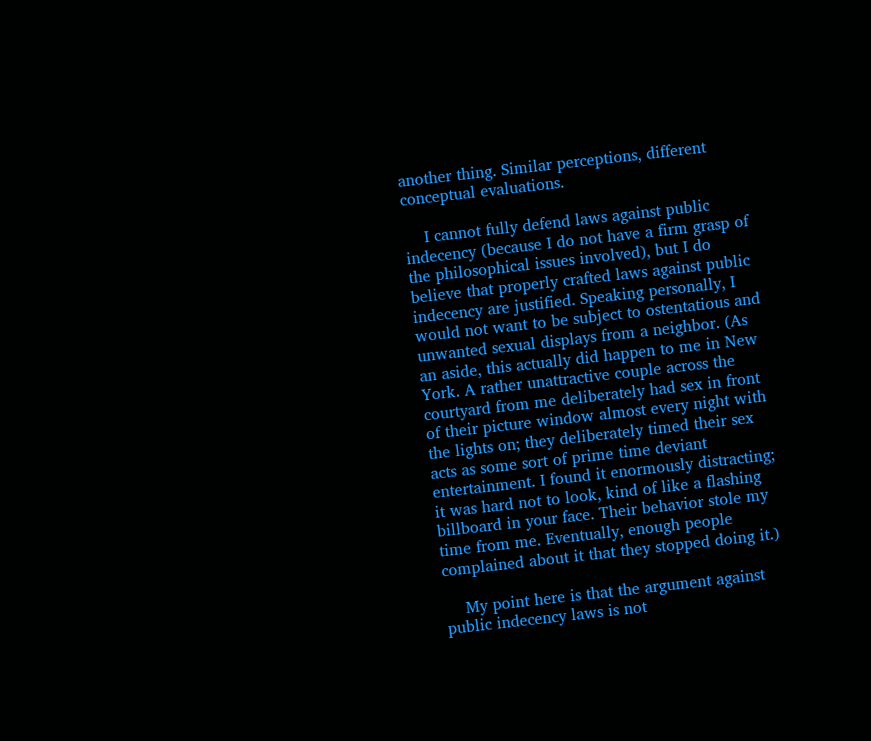another thing. Similar perceptions, different conceptual evaluations.

    I cannot fully defend laws against public indecency (because I do not have a firm grasp of the philosophical issues involved), but I do believe that properly crafted laws against public indecency are justified. Speaking personally, I would not want to be subject to ostentatious and unwanted sexual displays from a neighbor. (As an aside, this actually did happen to me in New York. A rather unattractive couple across the courtyard from me deliberately had sex in front of their picture window almost every night with the lights on; they deliberately timed their sex acts as some sort of prime time deviant entertainment. I found it enormously distracting; it was hard not to look, kind of like a flashing billboard in your face. Their behavior stole my time from me. Eventually, enough people complained about it that they stopped doing it.)

    My point here is that the argument against public indecency laws is not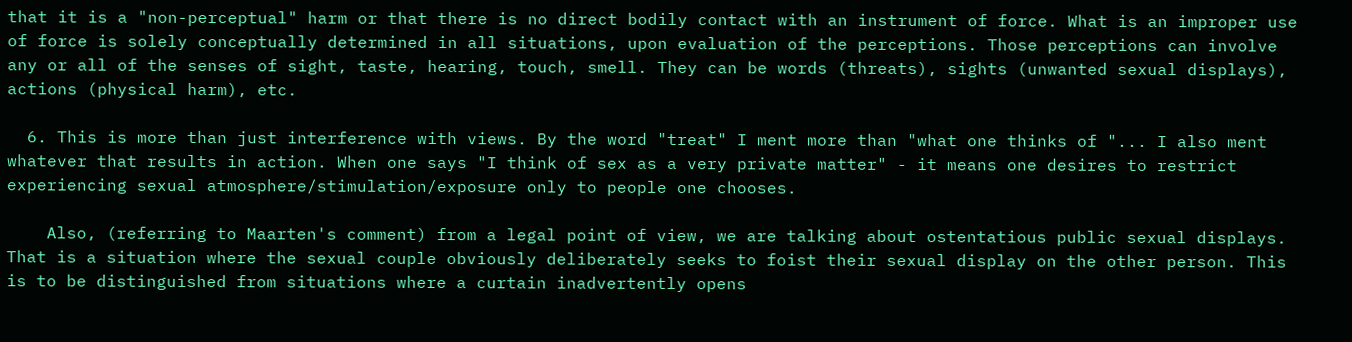that it is a "non-perceptual" harm or that there is no direct bodily contact with an instrument of force. What is an improper use of force is solely conceptually determined in all situations, upon evaluation of the perceptions. Those perceptions can involve any or all of the senses of sight, taste, hearing, touch, smell. They can be words (threats), sights (unwanted sexual displays), actions (physical harm), etc.

  6. This is more than just interference with views. By the word "treat" I ment more than "what one thinks of "... I also ment whatever that results in action. When one says "I think of sex as a very private matter" - it means one desires to restrict experiencing sexual atmosphere/stimulation/exposure only to people one chooses.

    Also, (referring to Maarten's comment) from a legal point of view, we are talking about ostentatious public sexual displays. That is a situation where the sexual couple obviously deliberately seeks to foist their sexual display on the other person. This is to be distinguished from situations where a curtain inadvertently opens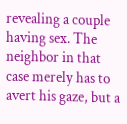revealing a couple having sex. The neighbor in that case merely has to avert his gaze, but a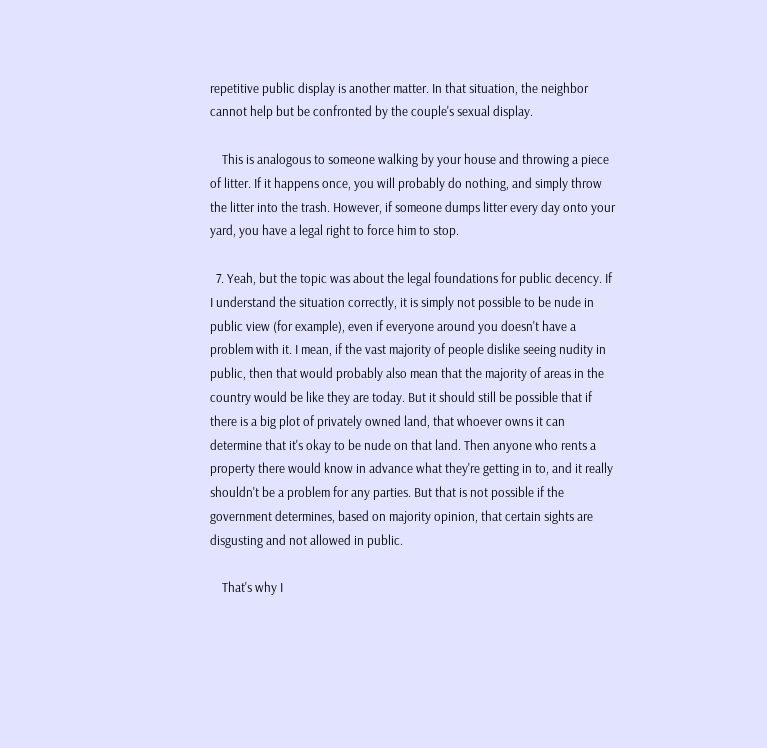repetitive public display is another matter. In that situation, the neighbor cannot help but be confronted by the couple's sexual display.

    This is analogous to someone walking by your house and throwing a piece of litter. If it happens once, you will probably do nothing, and simply throw the litter into the trash. However, if someone dumps litter every day onto your yard, you have a legal right to force him to stop.

  7. Yeah, but the topic was about the legal foundations for public decency. If I understand the situation correctly, it is simply not possible to be nude in public view (for example), even if everyone around you doesn't have a problem with it. I mean, if the vast majority of people dislike seeing nudity in public, then that would probably also mean that the majority of areas in the country would be like they are today. But it should still be possible that if there is a big plot of privately owned land, that whoever owns it can determine that it's okay to be nude on that land. Then anyone who rents a property there would know in advance what they're getting in to, and it really shouldn't be a problem for any parties. But that is not possible if the government determines, based on majority opinion, that certain sights are disgusting and not allowed in public.

    That's why I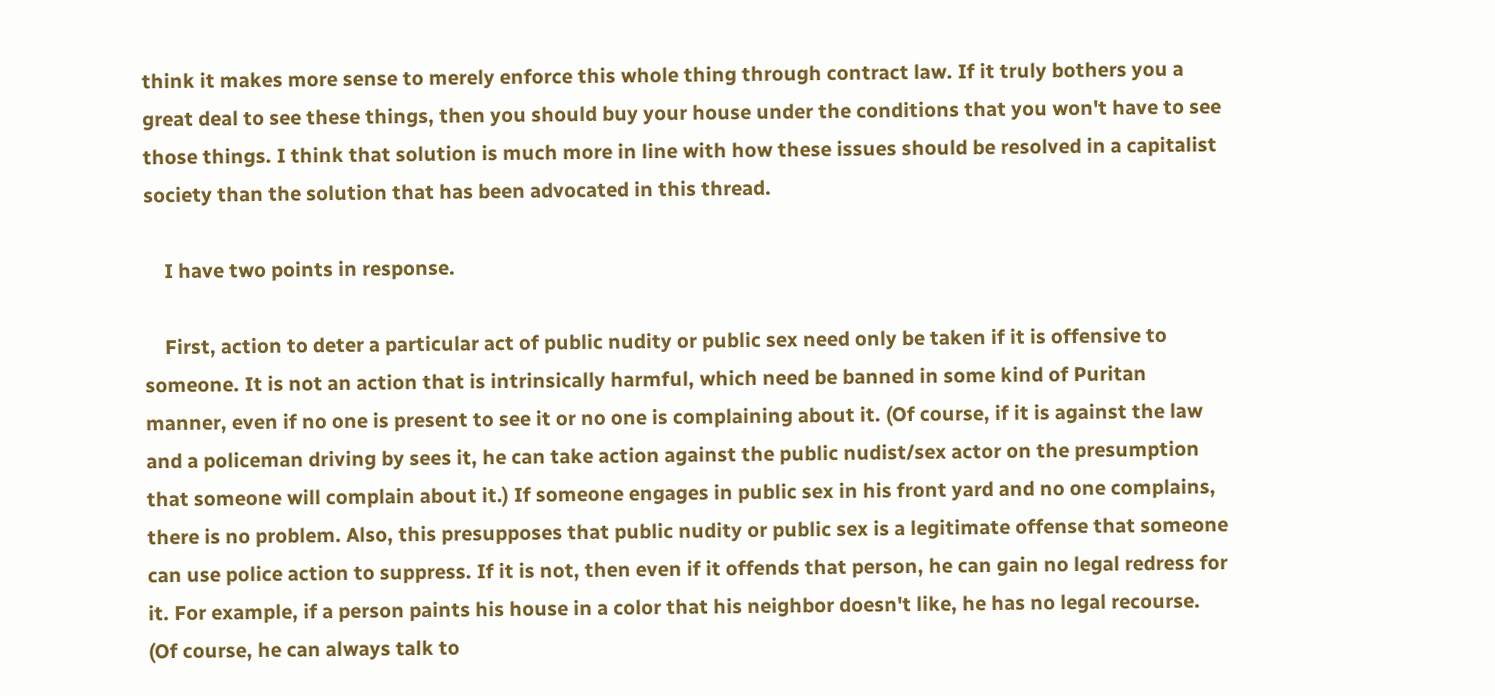think it makes more sense to merely enforce this whole thing through contract law. If it truly bothers you a great deal to see these things, then you should buy your house under the conditions that you won't have to see those things. I think that solution is much more in line with how these issues should be resolved in a capitalist society than the solution that has been advocated in this thread.

    I have two points in response.

    First, action to deter a particular act of public nudity or public sex need only be taken if it is offensive to someone. It is not an action that is intrinsically harmful, which need be banned in some kind of Puritan manner, even if no one is present to see it or no one is complaining about it. (Of course, if it is against the law and a policeman driving by sees it, he can take action against the public nudist/sex actor on the presumption that someone will complain about it.) If someone engages in public sex in his front yard and no one complains, there is no problem. Also, this presupposes that public nudity or public sex is a legitimate offense that someone can use police action to suppress. If it is not, then even if it offends that person, he can gain no legal redress for it. For example, if a person paints his house in a color that his neighbor doesn't like, he has no legal recourse. (Of course, he can always talk to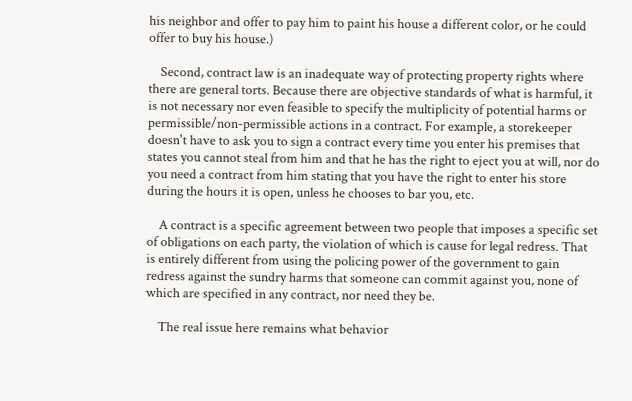his neighbor and offer to pay him to paint his house a different color, or he could offer to buy his house.)

    Second, contract law is an inadequate way of protecting property rights where there are general torts. Because there are objective standards of what is harmful, it is not necessary nor even feasible to specify the multiplicity of potential harms or permissible/non-permissible actions in a contract. For example, a storekeeper doesn't have to ask you to sign a contract every time you enter his premises that states you cannot steal from him and that he has the right to eject you at will, nor do you need a contract from him stating that you have the right to enter his store during the hours it is open, unless he chooses to bar you, etc.

    A contract is a specific agreement between two people that imposes a specific set of obligations on each party, the violation of which is cause for legal redress. That is entirely different from using the policing power of the government to gain redress against the sundry harms that someone can commit against you, none of which are specified in any contract, nor need they be.

    The real issue here remains what behavior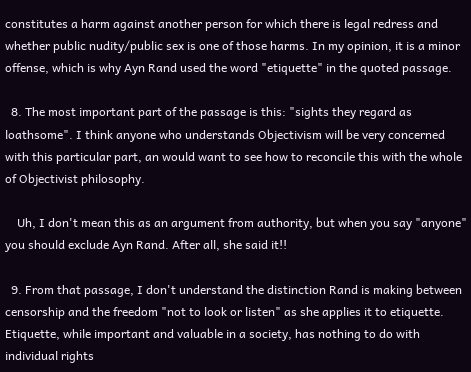constitutes a harm against another person for which there is legal redress and whether public nudity/public sex is one of those harms. In my opinion, it is a minor offense, which is why Ayn Rand used the word "etiquette" in the quoted passage.

  8. The most important part of the passage is this: "sights they regard as loathsome". I think anyone who understands Objectivism will be very concerned with this particular part, an would want to see how to reconcile this with the whole of Objectivist philosophy.

    Uh, I don't mean this as an argument from authority, but when you say "anyone" you should exclude Ayn Rand. After all, she said it!!

  9. From that passage, I don't understand the distinction Rand is making between censorship and the freedom "not to look or listen" as she applies it to etiquette. Etiquette, while important and valuable in a society, has nothing to do with individual rights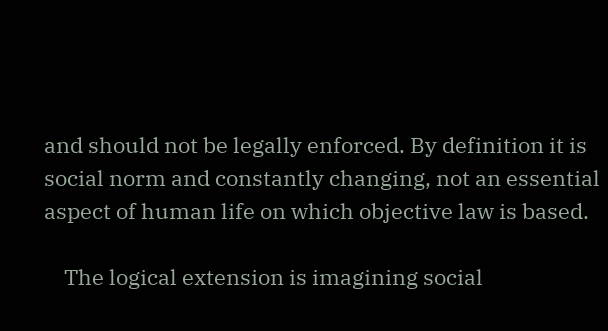and should not be legally enforced. By definition it is social norm and constantly changing, not an essential aspect of human life on which objective law is based.

    The logical extension is imagining social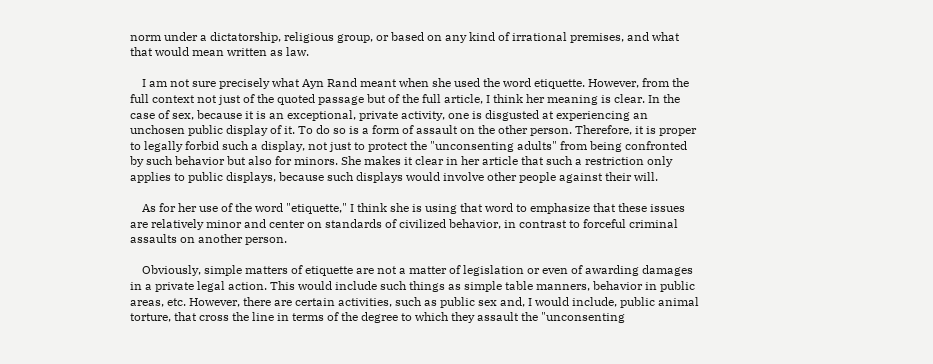norm under a dictatorship, religious group, or based on any kind of irrational premises, and what that would mean written as law.

    I am not sure precisely what Ayn Rand meant when she used the word etiquette. However, from the full context not just of the quoted passage but of the full article, I think her meaning is clear. In the case of sex, because it is an exceptional, private activity, one is disgusted at experiencing an unchosen public display of it. To do so is a form of assault on the other person. Therefore, it is proper to legally forbid such a display, not just to protect the "unconsenting adults" from being confronted by such behavior but also for minors. She makes it clear in her article that such a restriction only applies to public displays, because such displays would involve other people against their will.

    As for her use of the word "etiquette," I think she is using that word to emphasize that these issues are relatively minor and center on standards of civilized behavior, in contrast to forceful criminal assaults on another person.

    Obviously, simple matters of etiquette are not a matter of legislation or even of awarding damages in a private legal action. This would include such things as simple table manners, behavior in public areas, etc. However, there are certain activities, such as public sex and, I would include, public animal torture, that cross the line in terms of the degree to which they assault the "unconsenting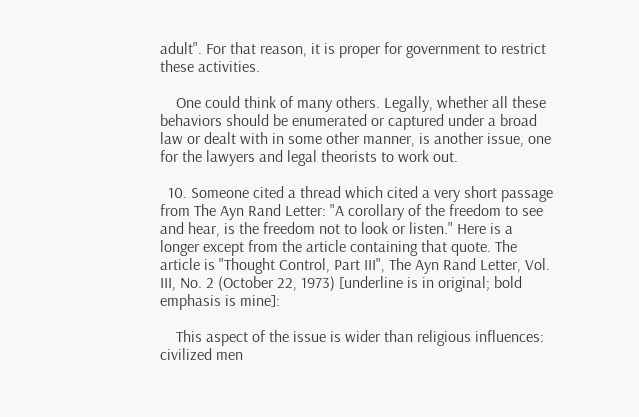adult". For that reason, it is proper for government to restrict these activities.

    One could think of many others. Legally, whether all these behaviors should be enumerated or captured under a broad law or dealt with in some other manner, is another issue, one for the lawyers and legal theorists to work out.

  10. Someone cited a thread which cited a very short passage from The Ayn Rand Letter: "A corollary of the freedom to see and hear, is the freedom not to look or listen." Here is a longer except from the article containing that quote. The article is "Thought Control, Part III", The Ayn Rand Letter, Vol. III, No. 2 (October 22, 1973) [underline is in original; bold emphasis is mine]:

    This aspect of the issue is wider than religious influences: civilized men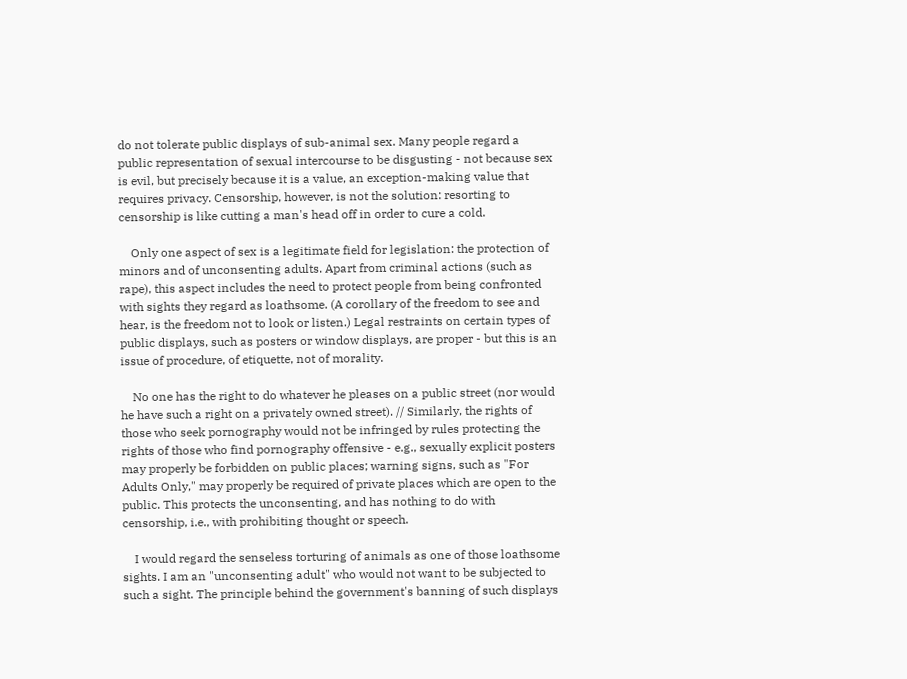do not tolerate public displays of sub-animal sex. Many people regard a public representation of sexual intercourse to be disgusting - not because sex is evil, but precisely because it is a value, an exception-making value that requires privacy. Censorship, however, is not the solution: resorting to censorship is like cutting a man's head off in order to cure a cold.

    Only one aspect of sex is a legitimate field for legislation: the protection of minors and of unconsenting adults. Apart from criminal actions (such as rape), this aspect includes the need to protect people from being confronted with sights they regard as loathsome. (A corollary of the freedom to see and hear, is the freedom not to look or listen.) Legal restraints on certain types of public displays, such as posters or window displays, are proper - but this is an issue of procedure, of etiquette, not of morality.

    No one has the right to do whatever he pleases on a public street (nor would he have such a right on a privately owned street). // Similarly, the rights of those who seek pornography would not be infringed by rules protecting the rights of those who find pornography offensive - e.g., sexually explicit posters may properly be forbidden on public places; warning signs, such as "For Adults Only," may properly be required of private places which are open to the public. This protects the unconsenting, and has nothing to do with censorship, i.e., with prohibiting thought or speech.

    I would regard the senseless torturing of animals as one of those loathsome sights. I am an "unconsenting adult" who would not want to be subjected to such a sight. The principle behind the government's banning of such displays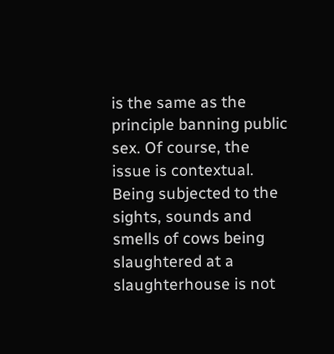is the same as the principle banning public sex. Of course, the issue is contextual. Being subjected to the sights, sounds and smells of cows being slaughtered at a slaughterhouse is not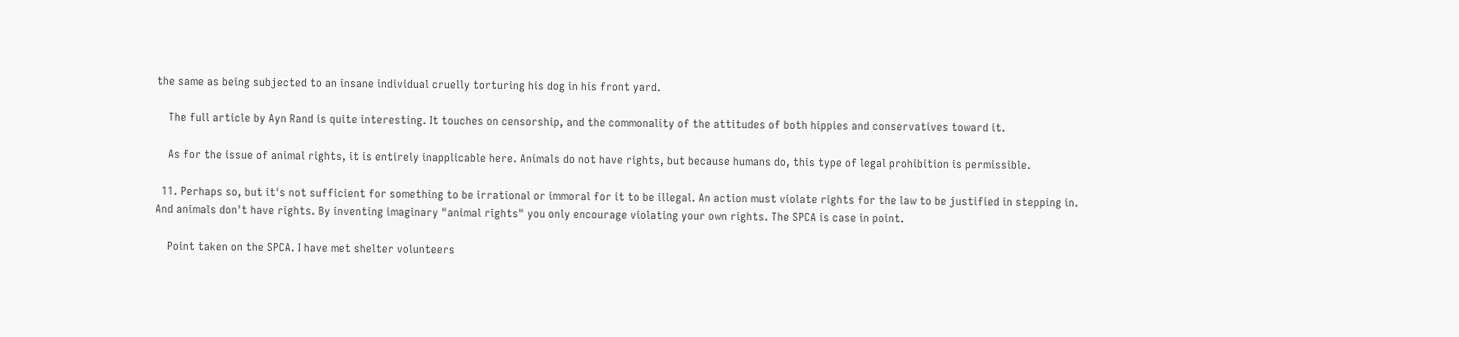the same as being subjected to an insane individual cruelly torturing his dog in his front yard.

    The full article by Ayn Rand is quite interesting. It touches on censorship, and the commonality of the attitudes of both hippies and conservatives toward it.

    As for the issue of animal rights, it is entirely inapplicable here. Animals do not have rights, but because humans do, this type of legal prohibition is permissible.

  11. Perhaps so, but it's not sufficient for something to be irrational or immoral for it to be illegal. An action must violate rights for the law to be justified in stepping in. And animals don't have rights. By inventing imaginary "animal rights" you only encourage violating your own rights. The SPCA is case in point.

    Point taken on the SPCA. I have met shelter volunteers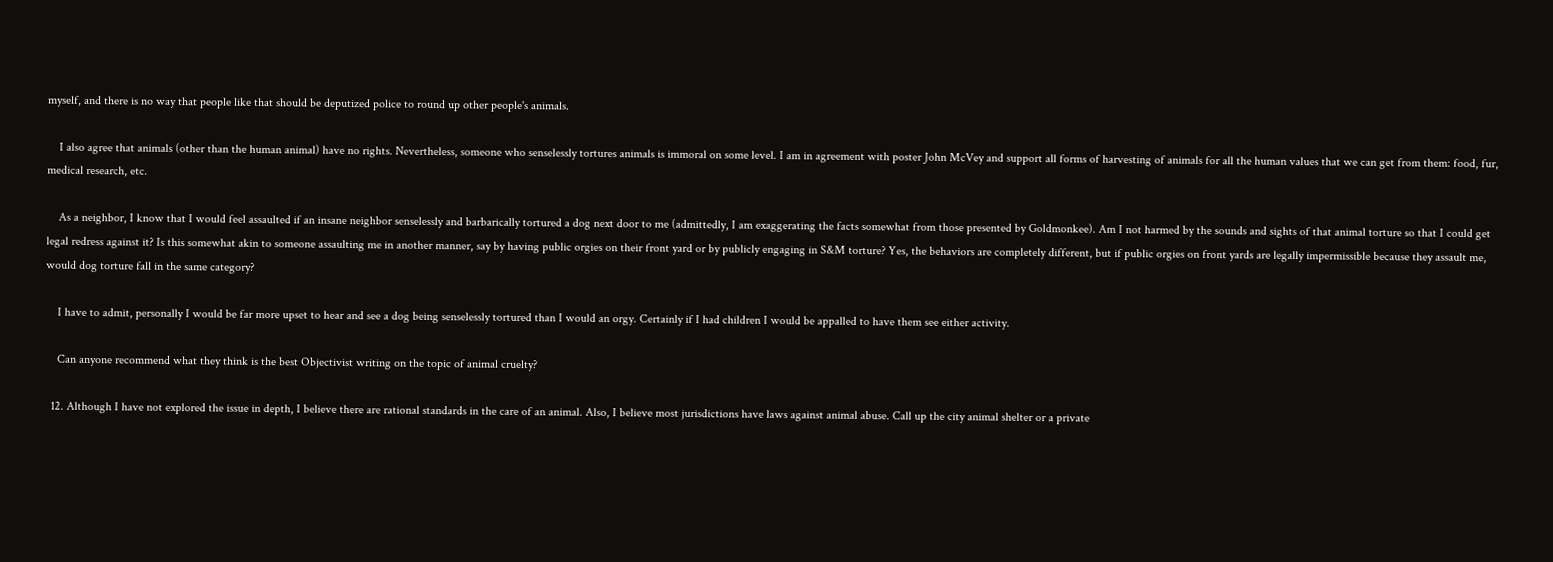myself, and there is no way that people like that should be deputized police to round up other people's animals.

    I also agree that animals (other than the human animal) have no rights. Nevertheless, someone who senselessly tortures animals is immoral on some level. I am in agreement with poster John McVey and support all forms of harvesting of animals for all the human values that we can get from them: food, fur, medical research, etc.

    As a neighbor, I know that I would feel assaulted if an insane neighbor senselessly and barbarically tortured a dog next door to me (admittedly, I am exaggerating the facts somewhat from those presented by Goldmonkee). Am I not harmed by the sounds and sights of that animal torture so that I could get legal redress against it? Is this somewhat akin to someone assaulting me in another manner, say by having public orgies on their front yard or by publicly engaging in S&M torture? Yes, the behaviors are completely different, but if public orgies on front yards are legally impermissible because they assault me, would dog torture fall in the same category?

    I have to admit, personally I would be far more upset to hear and see a dog being senselessly tortured than I would an orgy. Certainly if I had children I would be appalled to have them see either activity.

    Can anyone recommend what they think is the best Objectivist writing on the topic of animal cruelty?

  12. Although I have not explored the issue in depth, I believe there are rational standards in the care of an animal. Also, I believe most jurisdictions have laws against animal abuse. Call up the city animal shelter or a private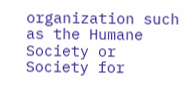organization such as the Humane Society or Society for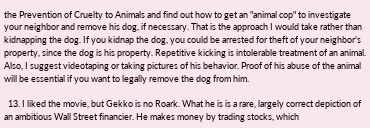the Prevention of Cruelty to Animals and find out how to get an "animal cop" to investigate your neighbor and remove his dog, if necessary. That is the approach I would take rather than kidnapping the dog. If you kidnap the dog, you could be arrested for theft of your neighbor's property, since the dog is his property. Repetitive kicking is intolerable treatment of an animal. Also, I suggest videotaping or taking pictures of his behavior. Proof of his abuse of the animal will be essential if you want to legally remove the dog from him.

  13. I liked the movie, but Gekko is no Roark. What he is is a rare, largely correct depiction of an ambitious Wall Street financier. He makes money by trading stocks, which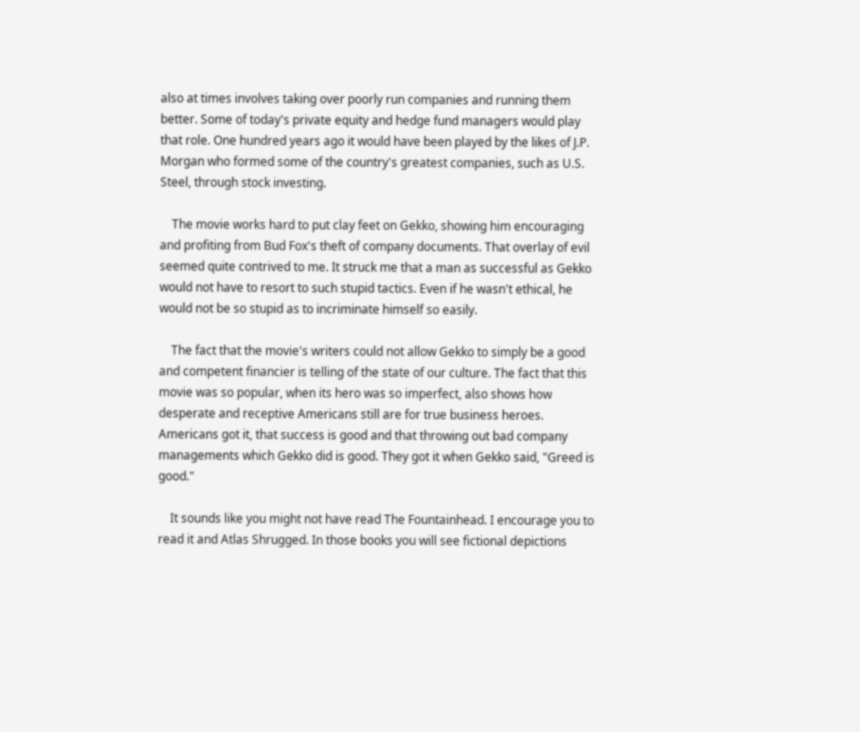also at times involves taking over poorly run companies and running them better. Some of today's private equity and hedge fund managers would play that role. One hundred years ago it would have been played by the likes of J.P. Morgan who formed some of the country's greatest companies, such as U.S. Steel, through stock investing.

    The movie works hard to put clay feet on Gekko, showing him encouraging and profiting from Bud Fox's theft of company documents. That overlay of evil seemed quite contrived to me. It struck me that a man as successful as Gekko would not have to resort to such stupid tactics. Even if he wasn't ethical, he would not be so stupid as to incriminate himself so easily.

    The fact that the movie's writers could not allow Gekko to simply be a good and competent financier is telling of the state of our culture. The fact that this movie was so popular, when its hero was so imperfect, also shows how desperate and receptive Americans still are for true business heroes. Americans got it, that success is good and that throwing out bad company managements which Gekko did is good. They got it when Gekko said, "Greed is good."

    It sounds like you might not have read The Fountainhead. I encourage you to read it and Atlas Shrugged. In those books you will see fictional depictions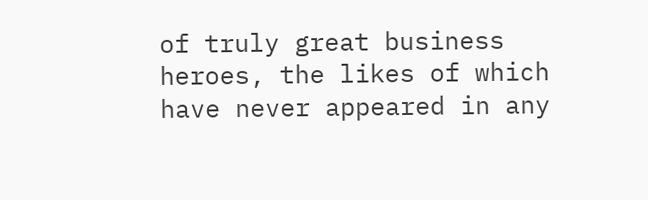of truly great business heroes, the likes of which have never appeared in any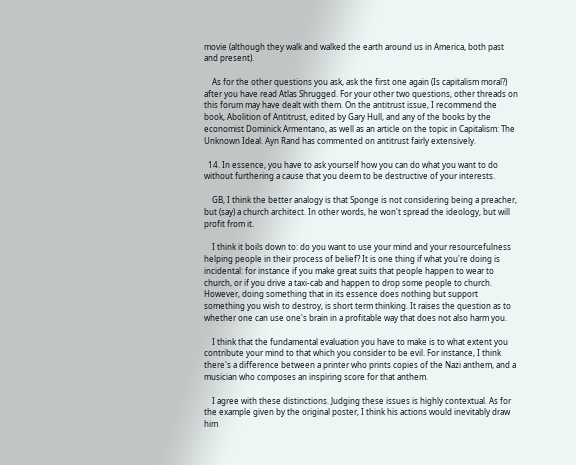movie (although they walk and walked the earth around us in America, both past and present).

    As for the other questions you ask, ask the first one again (Is capitalism moral?) after you have read Atlas Shrugged. For your other two questions, other threads on this forum may have dealt with them. On the antitrust issue, I recommend the book, Abolition of Antitrust, edited by Gary Hull, and any of the books by the economist Dominick Armentano, as well as an article on the topic in Capitalism: The Unknown Ideal. Ayn Rand has commented on antitrust fairly extensively.

  14. In essence, you have to ask yourself how you can do what you want to do without furthering a cause that you deem to be destructive of your interests.

    GB, I think the better analogy is that Sponge is not considering being a preacher, but (say) a church architect. In other words, he won't spread the ideology, but will profit from it.

    I think it boils down to: do you want to use your mind and your resourcefulness helping people in their process of belief? It is one thing if what you're doing is incidental: for instance if you make great suits that people happen to wear to church, or if you drive a taxi-cab and happen to drop some people to church. However, doing something that in its essence does nothing but support something you wish to destroy, is short term thinking. It raises the question as to whether one can use one's brain in a profitable way that does not also harm you.

    I think that the fundamental evaluation you have to make is to what extent you contribute your mind to that which you consider to be evil. For instance, I think there's a difference between a printer who prints copies of the Nazi anthem, and a musician who composes an inspiring score for that anthem.

    I agree with these distinctions. Judging these issues is highly contextual. As for the example given by the original poster, I think his actions would inevitably draw him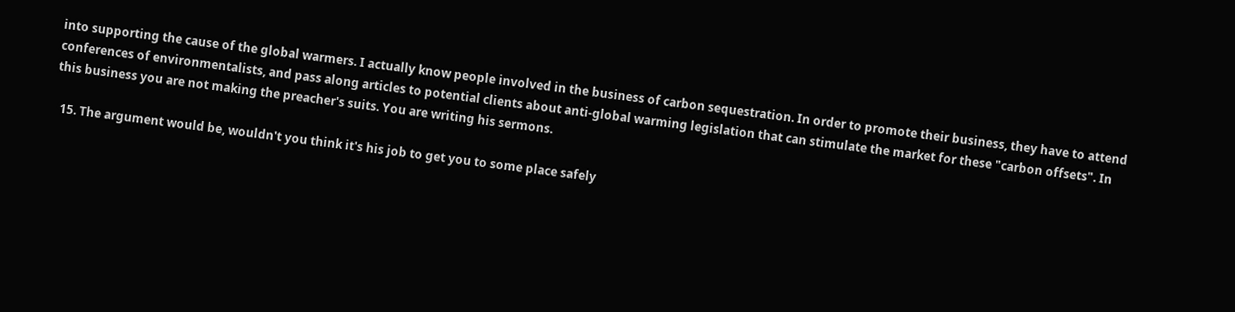into supporting the cause of the global warmers. I actually know people involved in the business of carbon sequestration. In order to promote their business, they have to attend conferences of environmentalists, and pass along articles to potential clients about anti-global warming legislation that can stimulate the market for these "carbon offsets". In this business you are not making the preacher's suits. You are writing his sermons.

  15. The argument would be, wouldn't you think it's his job to get you to some place safely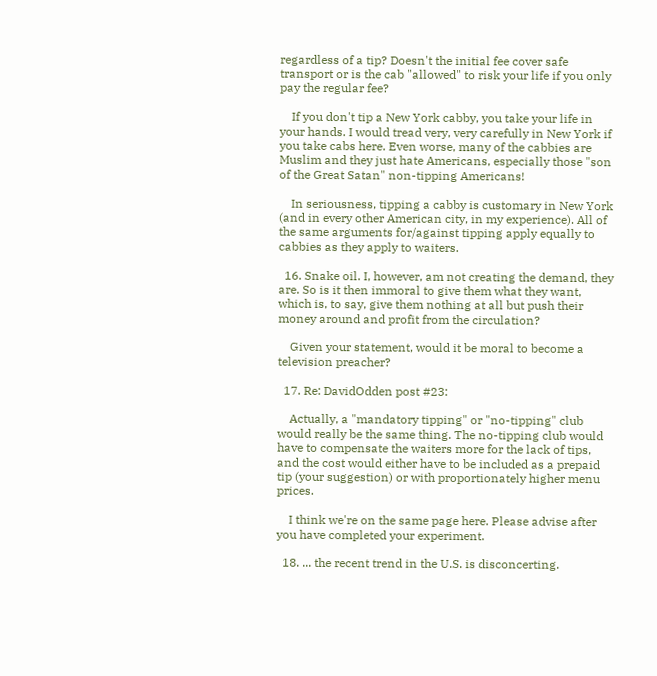regardless of a tip? Doesn't the initial fee cover safe transport or is the cab "allowed" to risk your life if you only pay the regular fee?

    If you don't tip a New York cabby, you take your life in your hands. I would tread very, very carefully in New York if you take cabs here. Even worse, many of the cabbies are Muslim and they just hate Americans, especially those "son of the Great Satan" non-tipping Americans!

    In seriousness, tipping a cabby is customary in New York (and in every other American city, in my experience). All of the same arguments for/against tipping apply equally to cabbies as they apply to waiters.

  16. Snake oil. I, however, am not creating the demand, they are. So is it then immoral to give them what they want, which is, to say, give them nothing at all but push their money around and profit from the circulation?

    Given your statement, would it be moral to become a television preacher?

  17. Re: DavidOdden post #23:

    Actually, a "mandatory tipping" or "no-tipping" club would really be the same thing. The no-tipping club would have to compensate the waiters more for the lack of tips, and the cost would either have to be included as a prepaid tip (your suggestion) or with proportionately higher menu prices.

    I think we're on the same page here. Please advise after you have completed your experiment.

  18. ... the recent trend in the U.S. is disconcerting.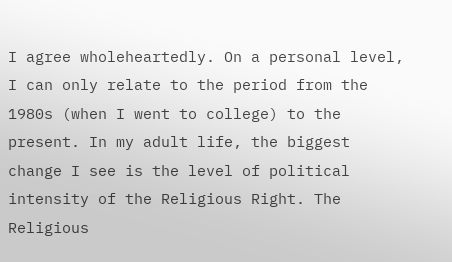I agree wholeheartedly. On a personal level, I can only relate to the period from the 1980s (when I went to college) to the present. In my adult life, the biggest change I see is the level of political intensity of the Religious Right. The Religious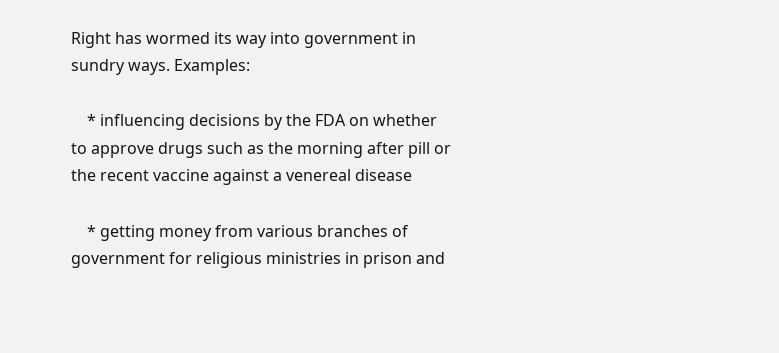Right has wormed its way into government in sundry ways. Examples:

    * influencing decisions by the FDA on whether to approve drugs such as the morning after pill or the recent vaccine against a venereal disease

    * getting money from various branches of government for religious ministries in prison and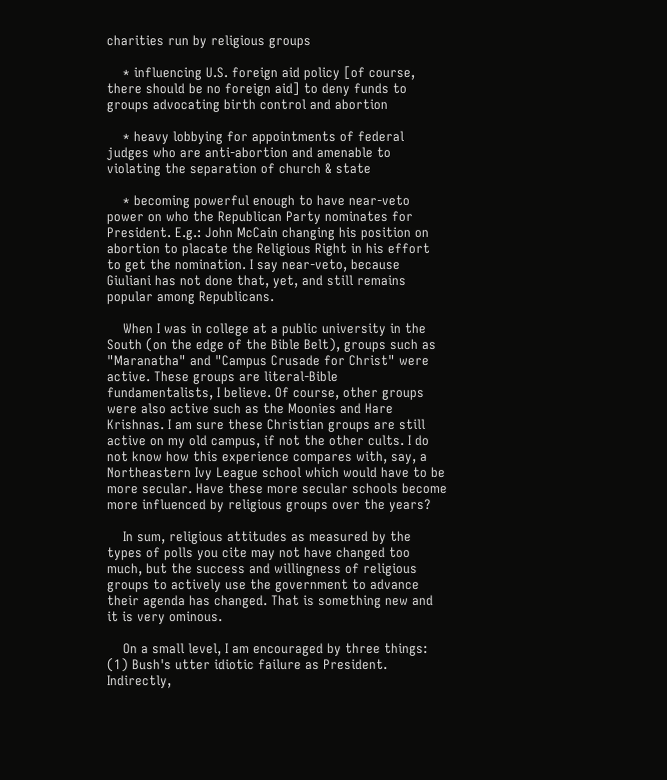charities run by religious groups

    * influencing U.S. foreign aid policy [of course, there should be no foreign aid] to deny funds to groups advocating birth control and abortion

    * heavy lobbying for appointments of federal judges who are anti-abortion and amenable to violating the separation of church & state

    * becoming powerful enough to have near-veto power on who the Republican Party nominates for President. E.g.: John McCain changing his position on abortion to placate the Religious Right in his effort to get the nomination. I say near-veto, because Giuliani has not done that, yet, and still remains popular among Republicans.

    When I was in college at a public university in the South (on the edge of the Bible Belt), groups such as "Maranatha" and "Campus Crusade for Christ" were active. These groups are literal-Bible fundamentalists, I believe. Of course, other groups were also active such as the Moonies and Hare Krishnas. I am sure these Christian groups are still active on my old campus, if not the other cults. I do not know how this experience compares with, say, a Northeastern Ivy League school which would have to be more secular. Have these more secular schools become more influenced by religious groups over the years?

    In sum, religious attitudes as measured by the types of polls you cite may not have changed too much, but the success and willingness of religious groups to actively use the government to advance their agenda has changed. That is something new and it is very ominous.

    On a small level, I am encouraged by three things: (1) Bush's utter idiotic failure as President. Indirectly,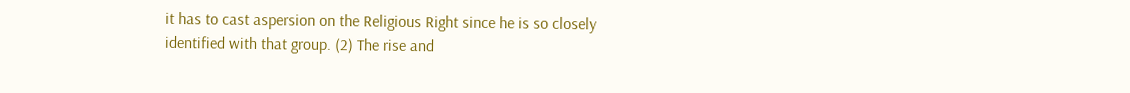it has to cast aspersion on the Religious Right since he is so closely identified with that group. (2) The rise and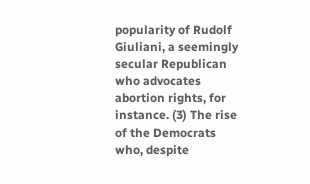popularity of Rudolf Giuliani, a seemingly secular Republican who advocates abortion rights, for instance. (3) The rise of the Democrats who, despite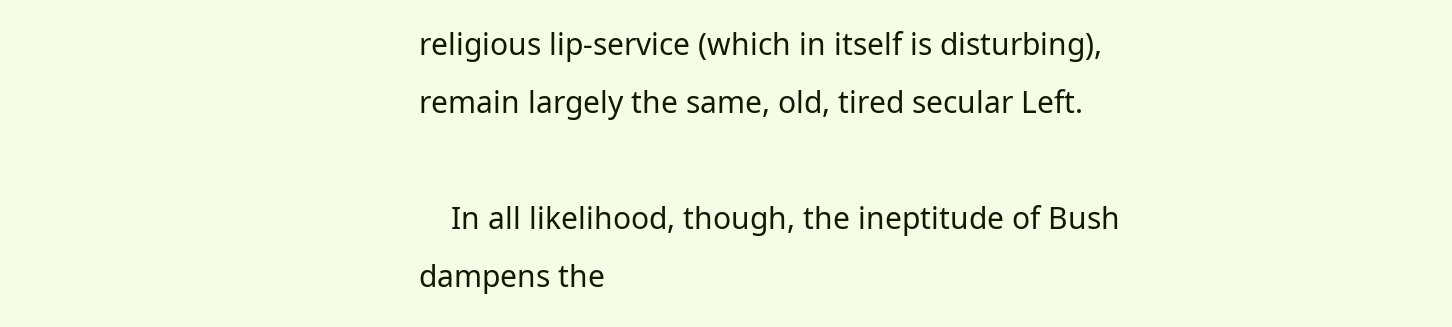religious lip-service (which in itself is disturbing), remain largely the same, old, tired secular Left.

    In all likelihood, though, the ineptitude of Bush dampens the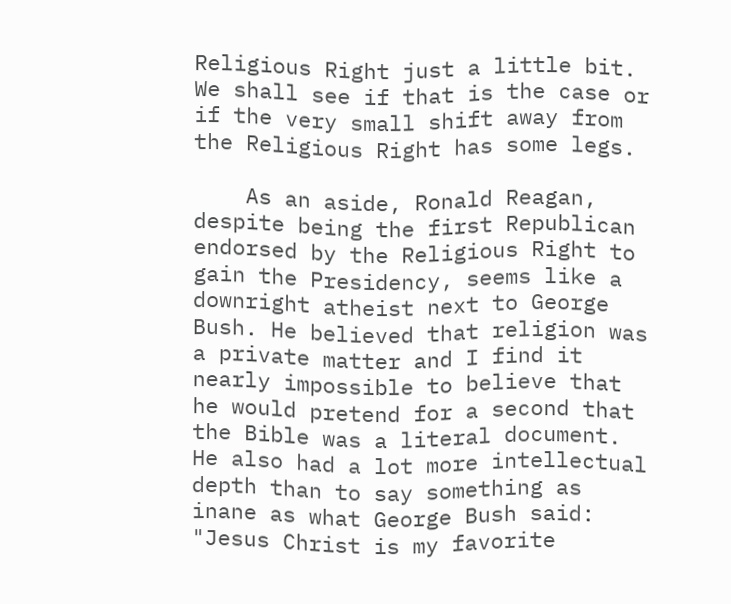Religious Right just a little bit. We shall see if that is the case or if the very small shift away from the Religious Right has some legs.

    As an aside, Ronald Reagan, despite being the first Republican endorsed by the Religious Right to gain the Presidency, seems like a downright atheist next to George Bush. He believed that religion was a private matter and I find it nearly impossible to believe that he would pretend for a second that the Bible was a literal document. He also had a lot more intellectual depth than to say something as inane as what George Bush said: "Jesus Christ is my favorite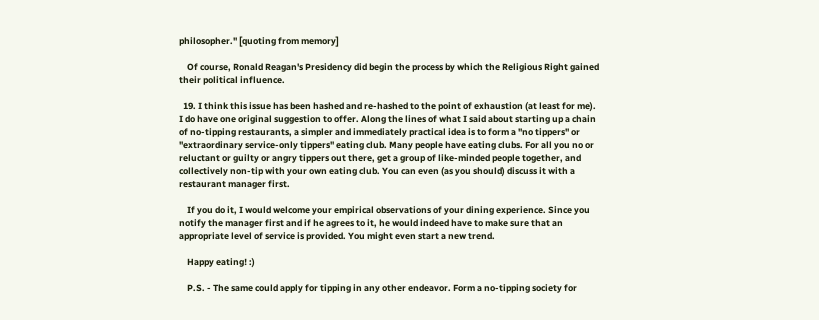philosopher." [quoting from memory]

    Of course, Ronald Reagan's Presidency did begin the process by which the Religious Right gained their political influence.

  19. I think this issue has been hashed and re-hashed to the point of exhaustion (at least for me). I do have one original suggestion to offer. Along the lines of what I said about starting up a chain of no-tipping restaurants, a simpler and immediately practical idea is to form a "no tippers" or "extraordinary service-only tippers" eating club. Many people have eating clubs. For all you no or reluctant or guilty or angry tippers out there, get a group of like-minded people together, and collectively non-tip with your own eating club. You can even (as you should) discuss it with a restaurant manager first.

    If you do it, I would welcome your empirical observations of your dining experience. Since you notify the manager first and if he agrees to it, he would indeed have to make sure that an appropriate level of service is provided. You might even start a new trend.

    Happy eating! :)

    P.S. - The same could apply for tipping in any other endeavor. Form a no-tipping society for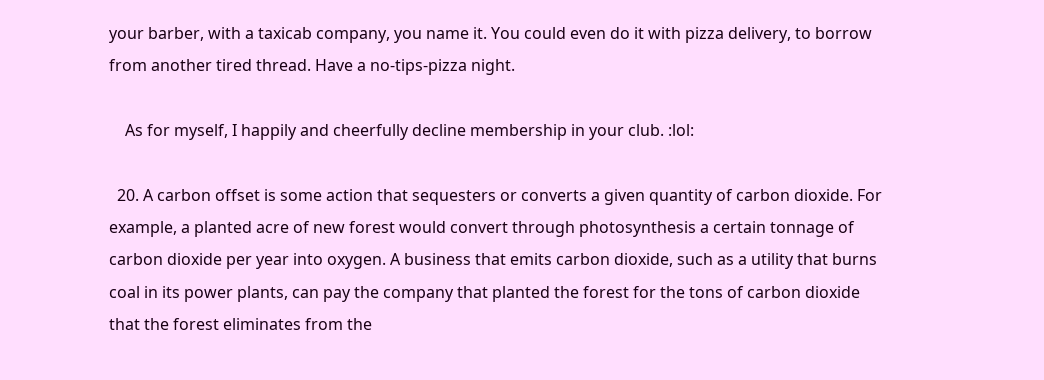your barber, with a taxicab company, you name it. You could even do it with pizza delivery, to borrow from another tired thread. Have a no-tips-pizza night.

    As for myself, I happily and cheerfully decline membership in your club. :lol:

  20. A carbon offset is some action that sequesters or converts a given quantity of carbon dioxide. For example, a planted acre of new forest would convert through photosynthesis a certain tonnage of carbon dioxide per year into oxygen. A business that emits carbon dioxide, such as a utility that burns coal in its power plants, can pay the company that planted the forest for the tons of carbon dioxide that the forest eliminates from the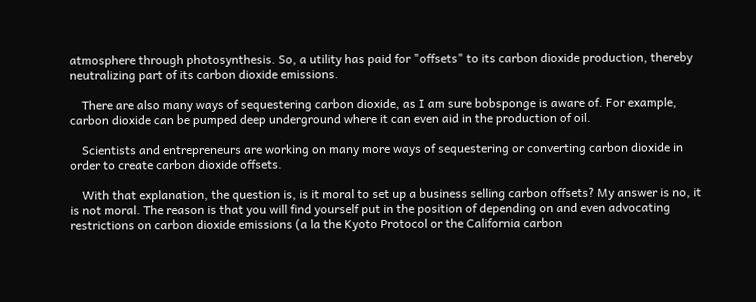atmosphere through photosynthesis. So, a utility has paid for "offsets" to its carbon dioxide production, thereby neutralizing part of its carbon dioxide emissions.

    There are also many ways of sequestering carbon dioxide, as I am sure bobsponge is aware of. For example, carbon dioxide can be pumped deep underground where it can even aid in the production of oil.

    Scientists and entrepreneurs are working on many more ways of sequestering or converting carbon dioxide in order to create carbon dioxide offsets.

    With that explanation, the question is, is it moral to set up a business selling carbon offsets? My answer is no, it is not moral. The reason is that you will find yourself put in the position of depending on and even advocating restrictions on carbon dioxide emissions (a la the Kyoto Protocol or the California carbon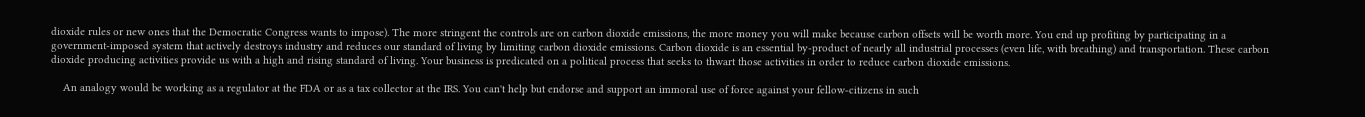dioxide rules or new ones that the Democratic Congress wants to impose). The more stringent the controls are on carbon dioxide emissions, the more money you will make because carbon offsets will be worth more. You end up profiting by participating in a government-imposed system that actively destroys industry and reduces our standard of living by limiting carbon dioxide emissions. Carbon dioxide is an essential by-product of nearly all industrial processes (even life, with breathing) and transportation. These carbon dioxide producing activities provide us with a high and rising standard of living. Your business is predicated on a political process that seeks to thwart those activities in order to reduce carbon dioxide emissions.

    An analogy would be working as a regulator at the FDA or as a tax collector at the IRS. You can't help but endorse and support an immoral use of force against your fellow-citizens in such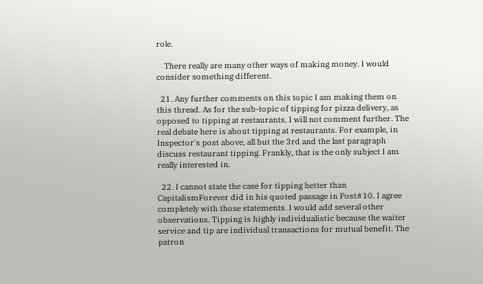role.

    There really are many other ways of making money. I would consider something different.

  21. Any further comments on this topic I am making them on this thread. As for the sub-topic of tipping for pizza delivery, as opposed to tipping at restaurants, I will not comment further. The real debate here is about tipping at restaurants. For example, in Inspector's post above, all but the 3rd and the last paragraph discuss restaurant tipping. Frankly, that is the only subject I am really interested in.

  22. I cannot state the case for tipping better than CapitalismForever did in his quoted passage in Post#10. I agree completely with those statements. I would add several other observations. Tipping is highly individualistic because the waiter service and tip are individual transactions for mutual benefit. The patron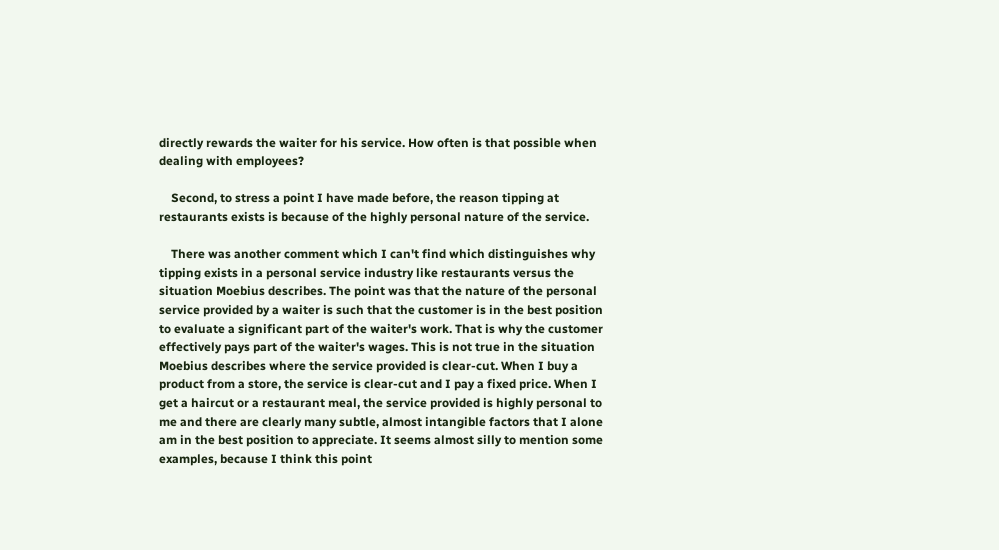directly rewards the waiter for his service. How often is that possible when dealing with employees?

    Second, to stress a point I have made before, the reason tipping at restaurants exists is because of the highly personal nature of the service.

    There was another comment which I can't find which distinguishes why tipping exists in a personal service industry like restaurants versus the situation Moebius describes. The point was that the nature of the personal service provided by a waiter is such that the customer is in the best position to evaluate a significant part of the waiter's work. That is why the customer effectively pays part of the waiter's wages. This is not true in the situation Moebius describes where the service provided is clear-cut. When I buy a product from a store, the service is clear-cut and I pay a fixed price. When I get a haircut or a restaurant meal, the service provided is highly personal to me and there are clearly many subtle, almost intangible factors that I alone am in the best position to appreciate. It seems almost silly to mention some examples, because I think this point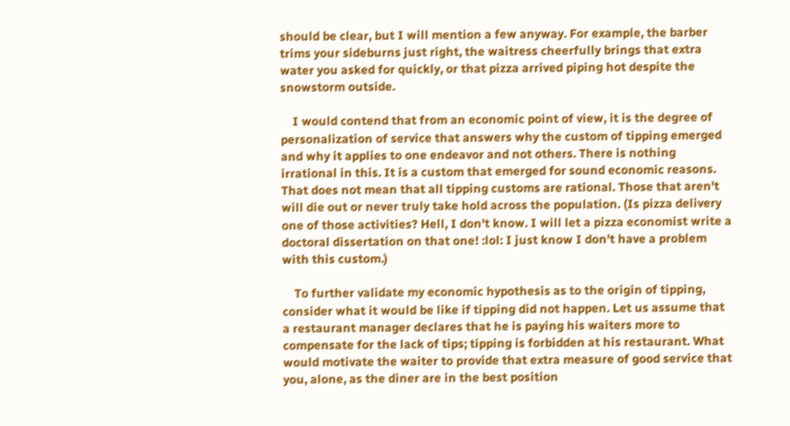should be clear, but I will mention a few anyway. For example, the barber trims your sideburns just right, the waitress cheerfully brings that extra water you asked for quickly, or that pizza arrived piping hot despite the snowstorm outside.

    I would contend that from an economic point of view, it is the degree of personalization of service that answers why the custom of tipping emerged and why it applies to one endeavor and not others. There is nothing irrational in this. It is a custom that emerged for sound economic reasons. That does not mean that all tipping customs are rational. Those that aren't will die out or never truly take hold across the population. (Is pizza delivery one of those activities? Hell, I don't know. I will let a pizza economist write a doctoral dissertation on that one! :lol: I just know I don't have a problem with this custom.)

    To further validate my economic hypothesis as to the origin of tipping, consider what it would be like if tipping did not happen. Let us assume that a restaurant manager declares that he is paying his waiters more to compensate for the lack of tips; tipping is forbidden at his restaurant. What would motivate the waiter to provide that extra measure of good service that you, alone, as the diner are in the best position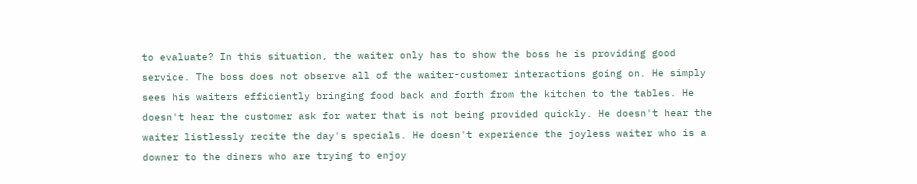to evaluate? In this situation, the waiter only has to show the boss he is providing good service. The boss does not observe all of the waiter-customer interactions going on. He simply sees his waiters efficiently bringing food back and forth from the kitchen to the tables. He doesn't hear the customer ask for water that is not being provided quickly. He doesn't hear the waiter listlessly recite the day's specials. He doesn't experience the joyless waiter who is a downer to the diners who are trying to enjoy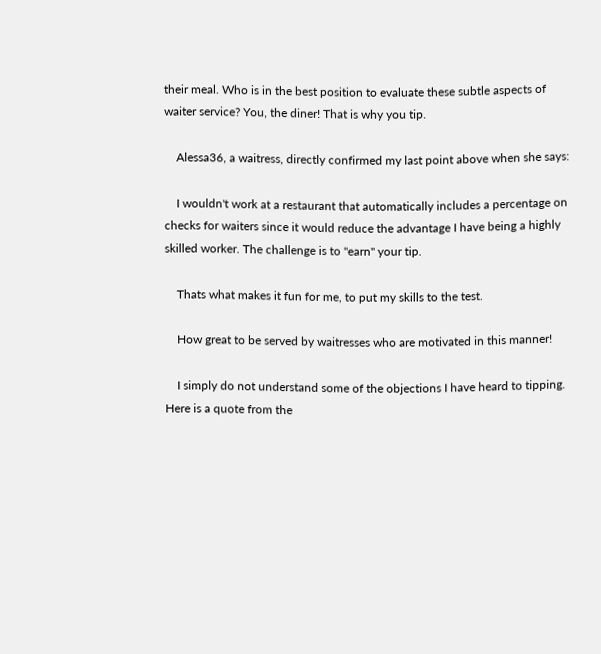their meal. Who is in the best position to evaluate these subtle aspects of waiter service? You, the diner! That is why you tip.

    Alessa36, a waitress, directly confirmed my last point above when she says:

    I wouldn't work at a restaurant that automatically includes a percentage on checks for waiters since it would reduce the advantage I have being a highly skilled worker. The challenge is to "earn" your tip.

    Thats what makes it fun for me, to put my skills to the test.

    How great to be served by waitresses who are motivated in this manner!

    I simply do not understand some of the objections I have heard to tipping. Here is a quote from the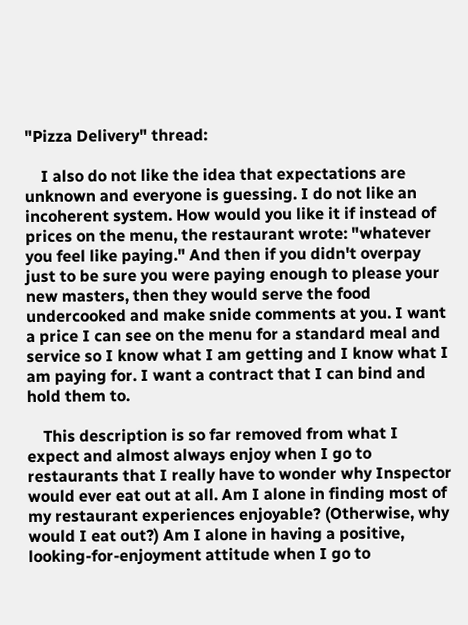"Pizza Delivery" thread:

    I also do not like the idea that expectations are unknown and everyone is guessing. I do not like an incoherent system. How would you like it if instead of prices on the menu, the restaurant wrote: "whatever you feel like paying." And then if you didn't overpay just to be sure you were paying enough to please your new masters, then they would serve the food undercooked and make snide comments at you. I want a price I can see on the menu for a standard meal and service so I know what I am getting and I know what I am paying for. I want a contract that I can bind and hold them to.

    This description is so far removed from what I expect and almost always enjoy when I go to restaurants that I really have to wonder why Inspector would ever eat out at all. Am I alone in finding most of my restaurant experiences enjoyable? (Otherwise, why would I eat out?) Am I alone in having a positive, looking-for-enjoyment attitude when I go to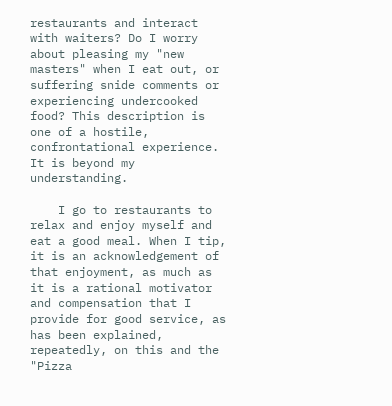restaurants and interact with waiters? Do I worry about pleasing my "new masters" when I eat out, or suffering snide comments or experiencing undercooked food? This description is one of a hostile, confrontational experience. It is beyond my understanding.

    I go to restaurants to relax and enjoy myself and eat a good meal. When I tip, it is an acknowledgement of that enjoyment, as much as it is a rational motivator and compensation that I provide for good service, as has been explained, repeatedly, on this and the "Pizza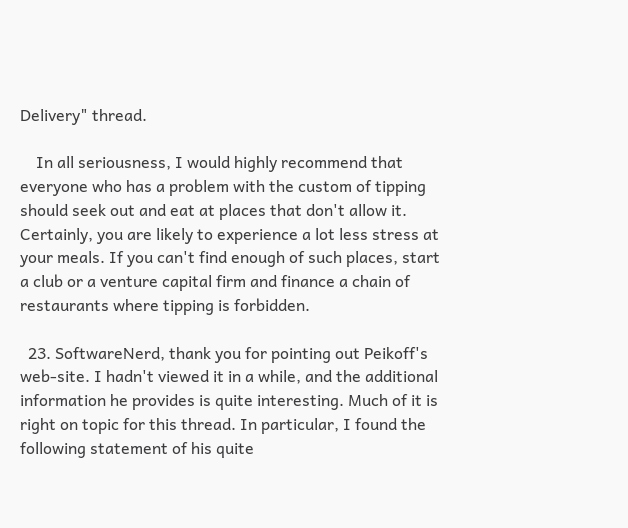Delivery" thread.

    In all seriousness, I would highly recommend that everyone who has a problem with the custom of tipping should seek out and eat at places that don't allow it. Certainly, you are likely to experience a lot less stress at your meals. If you can't find enough of such places, start a club or a venture capital firm and finance a chain of restaurants where tipping is forbidden.

  23. SoftwareNerd, thank you for pointing out Peikoff's web-site. I hadn't viewed it in a while, and the additional information he provides is quite interesting. Much of it is right on topic for this thread. In particular, I found the following statement of his quite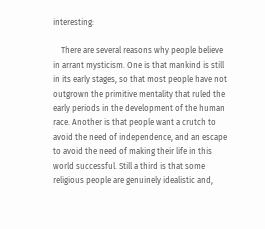interesting:

    There are several reasons why people believe in arrant mysticism. One is that mankind is still in its early stages, so that most people have not outgrown the primitive mentality that ruled the early periods in the development of the human race. Another is that people want a crutch to avoid the need of independence, and an escape to avoid the need of making their life in this world successful. Still a third is that some religious people are genuinely idealistic and,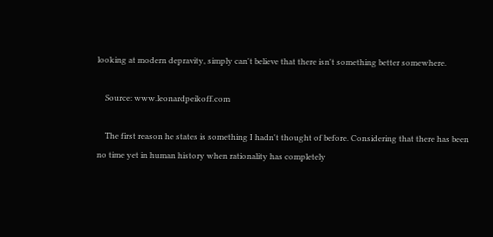looking at modern depravity, simply can't believe that there isn't something better somewhere.

    Source: www.leonardpeikoff.com

    The first reason he states is something I hadn't thought of before. Considering that there has been no time yet in human history when rationality has completely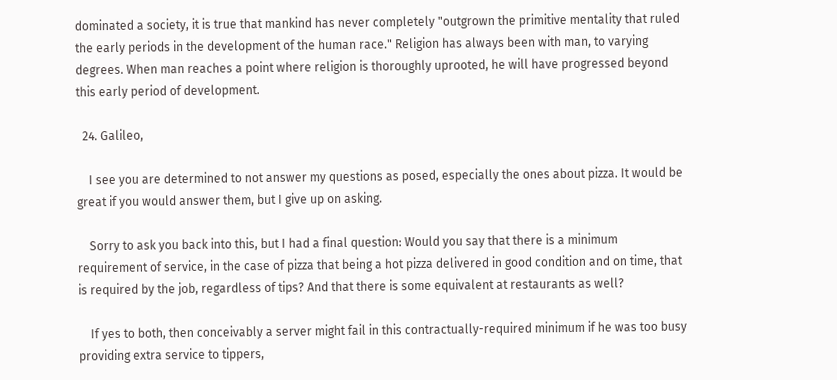dominated a society, it is true that mankind has never completely "outgrown the primitive mentality that ruled the early periods in the development of the human race." Religion has always been with man, to varying degrees. When man reaches a point where religion is thoroughly uprooted, he will have progressed beyond this early period of development.

  24. Galileo,

    I see you are determined to not answer my questions as posed, especially the ones about pizza. It would be great if you would answer them, but I give up on asking.

    Sorry to ask you back into this, but I had a final question: Would you say that there is a minimum requirement of service, in the case of pizza that being a hot pizza delivered in good condition and on time, that is required by the job, regardless of tips? And that there is some equivalent at restaurants as well?

    If yes to both, then conceivably a server might fail in this contractually-required minimum if he was too busy providing extra service to tippers,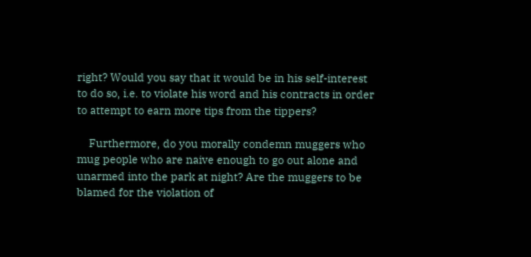right? Would you say that it would be in his self-interest to do so, i.e. to violate his word and his contracts in order to attempt to earn more tips from the tippers?

    Furthermore, do you morally condemn muggers who mug people who are naive enough to go out alone and unarmed into the park at night? Are the muggers to be blamed for the violation of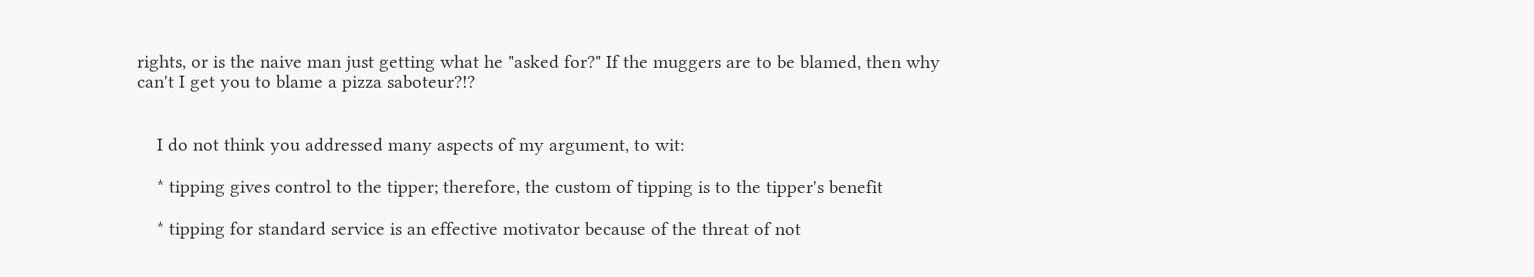rights, or is the naive man just getting what he "asked for?" If the muggers are to be blamed, then why can't I get you to blame a pizza saboteur?!?


    I do not think you addressed many aspects of my argument, to wit:

    * tipping gives control to the tipper; therefore, the custom of tipping is to the tipper's benefit

    * tipping for standard service is an effective motivator because of the threat of not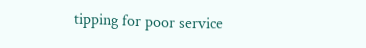tipping for poor service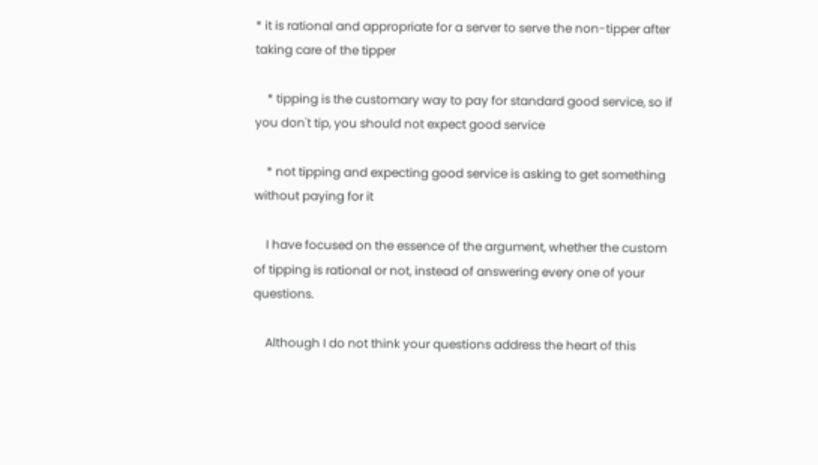* it is rational and appropriate for a server to serve the non-tipper after taking care of the tipper

    * tipping is the customary way to pay for standard good service, so if you don't tip, you should not expect good service

    * not tipping and expecting good service is asking to get something without paying for it

    I have focused on the essence of the argument, whether the custom of tipping is rational or not, instead of answering every one of your questions.

    Although I do not think your questions address the heart of this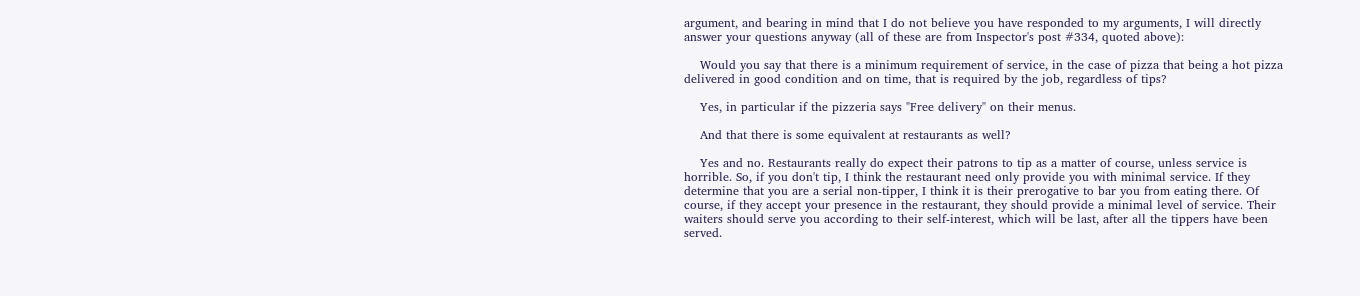argument, and bearing in mind that I do not believe you have responded to my arguments, I will directly answer your questions anyway (all of these are from Inspector's post #334, quoted above):

    Would you say that there is a minimum requirement of service, in the case of pizza that being a hot pizza delivered in good condition and on time, that is required by the job, regardless of tips?

    Yes, in particular if the pizzeria says "Free delivery" on their menus.

    And that there is some equivalent at restaurants as well?

    Yes and no. Restaurants really do expect their patrons to tip as a matter of course, unless service is horrible. So, if you don't tip, I think the restaurant need only provide you with minimal service. If they determine that you are a serial non-tipper, I think it is their prerogative to bar you from eating there. Of course, if they accept your presence in the restaurant, they should provide a minimal level of service. Their waiters should serve you according to their self-interest, which will be last, after all the tippers have been served.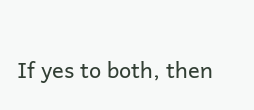If yes to both, then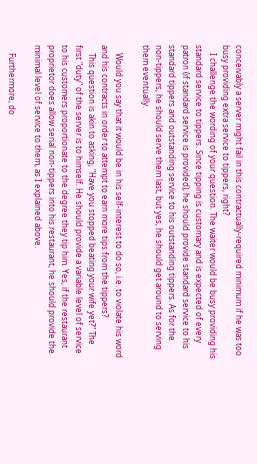conceivably a server might fail in this contractually-required minimum if he was too busy providing extra service to tippers, right?
    I challenge the wording of your question. The waiter would be busy providing his standard service to tippers. Since tipping is customary and is expected of every patron (if standard service is provided), he should provide standard service to his standard tippers and outstanding service to his outstanding tippers. As for the non-tippers, he should serve them last, but yes, he should get around to serving them eventually.

    Would you say that it would be in his self-interest to do so, i.e. to violate his word and his contracts in order to attempt to earn more tips from the tippers?
    This question is akin to asking, "Have you stopped beating your wife yet?" The first "duty" of the server is to himself. He should provide a variable level of service to his customers proportionate to the degree they tip him. Yes, if the restaurant proprietor does allow serial non-tippers into his restaurant, he should provide the minimal level of service to them, as I explained above.

    Furthermore, do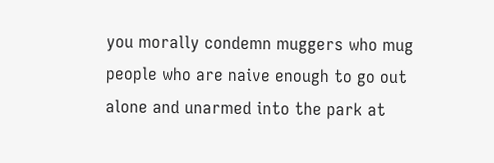you morally condemn muggers who mug people who are naive enough to go out alone and unarmed into the park at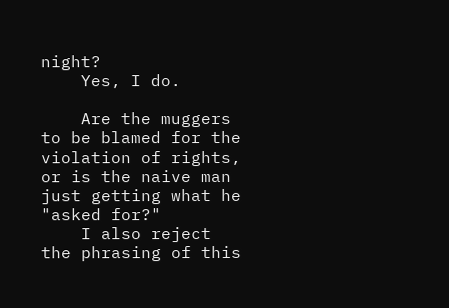night?
    Yes, I do.

    Are the muggers to be blamed for the violation of rights, or is the naive man just getting what he "asked for?"
    I also reject the phrasing of this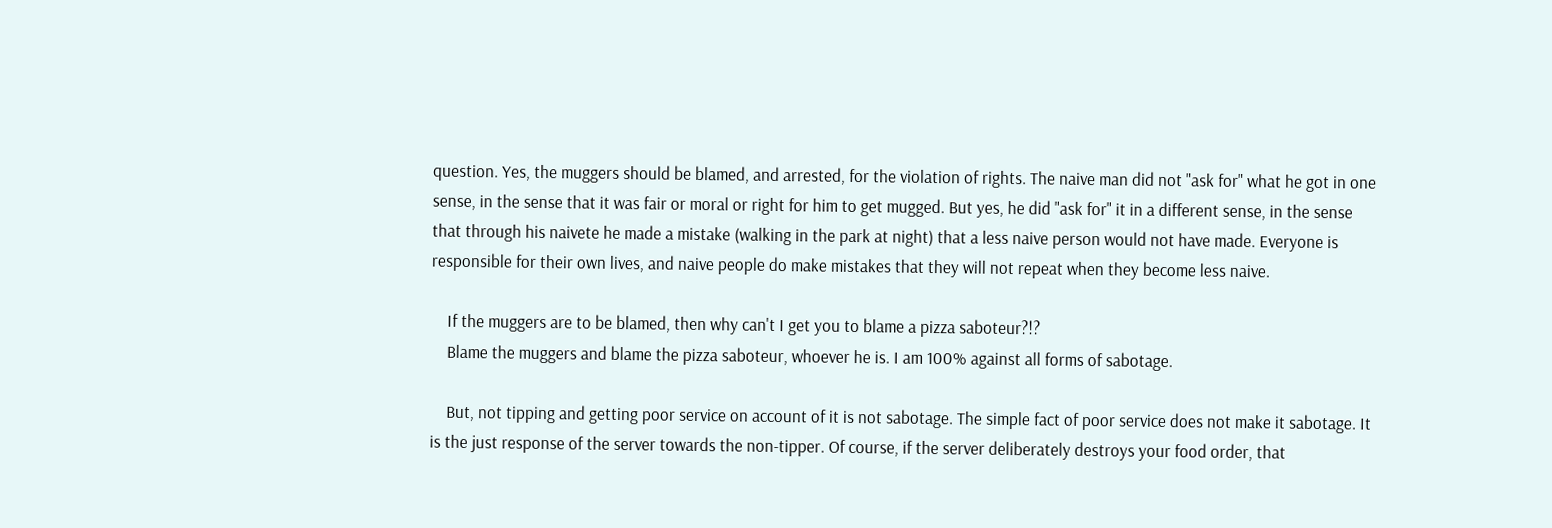question. Yes, the muggers should be blamed, and arrested, for the violation of rights. The naive man did not "ask for" what he got in one sense, in the sense that it was fair or moral or right for him to get mugged. But yes, he did "ask for" it in a different sense, in the sense that through his naivete he made a mistake (walking in the park at night) that a less naive person would not have made. Everyone is responsible for their own lives, and naive people do make mistakes that they will not repeat when they become less naive.

    If the muggers are to be blamed, then why can't I get you to blame a pizza saboteur?!?
    Blame the muggers and blame the pizza saboteur, whoever he is. I am 100% against all forms of sabotage.

    But, not tipping and getting poor service on account of it is not sabotage. The simple fact of poor service does not make it sabotage. It is the just response of the server towards the non-tipper. Of course, if the server deliberately destroys your food order, that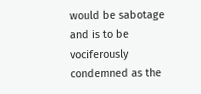would be sabotage and is to be vociferously condemned as the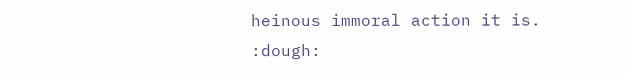heinous immoral action it is. :dough: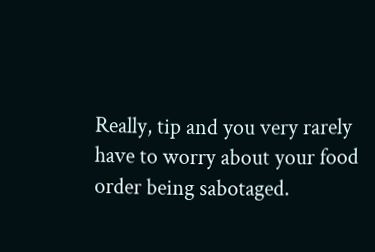Really, tip and you very rarely have to worry about your food order being sabotaged.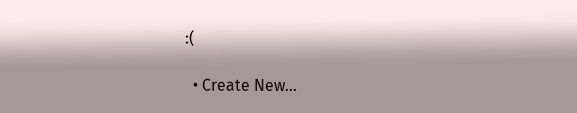:(

  • Create New...